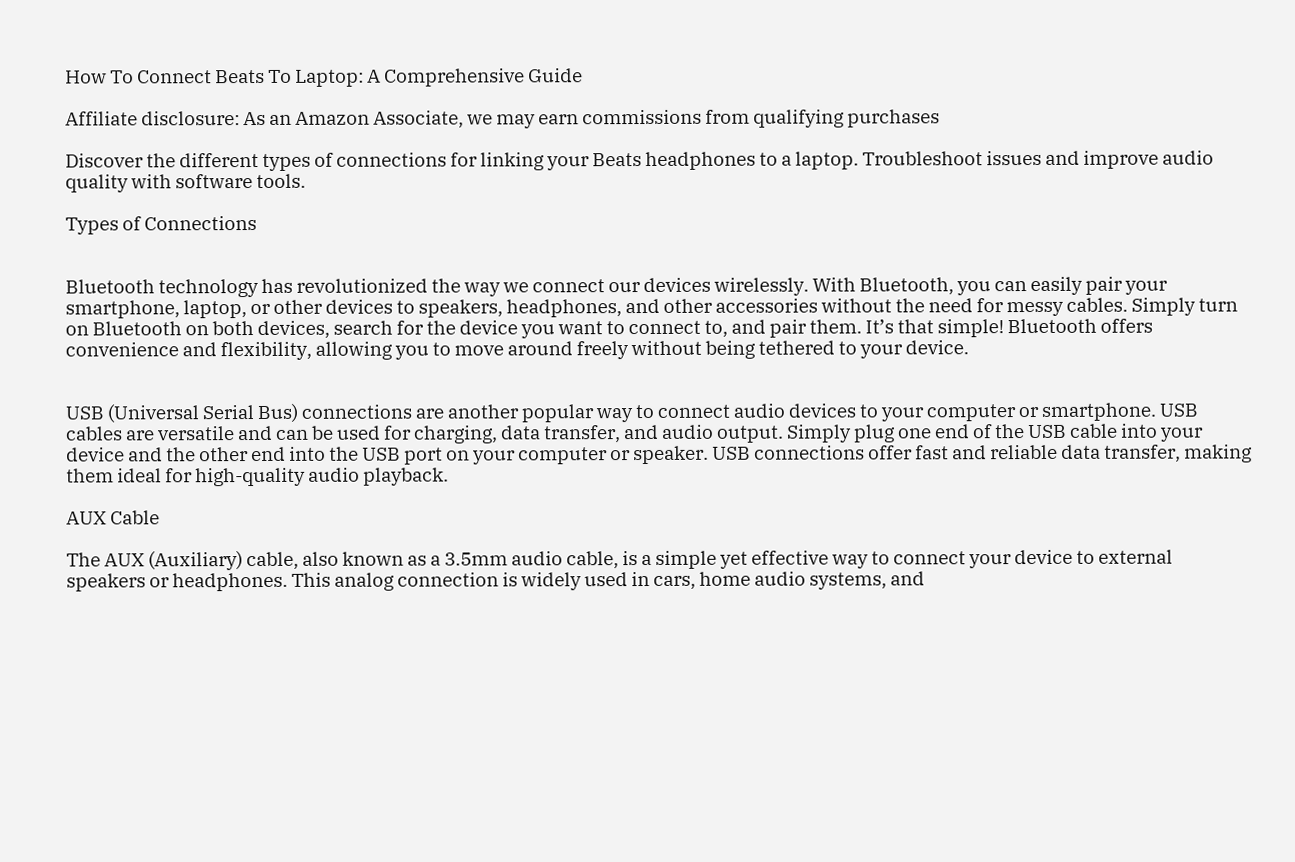How To Connect Beats To Laptop: A Comprehensive Guide

Affiliate disclosure: As an Amazon Associate, we may earn commissions from qualifying purchases

Discover the different types of connections for linking your Beats headphones to a laptop. Troubleshoot issues and improve audio quality with software tools.

Types of Connections


Bluetooth technology has revolutionized the way we connect our devices wirelessly. With Bluetooth, you can easily pair your smartphone, laptop, or other devices to speakers, headphones, and other accessories without the need for messy cables. Simply turn on Bluetooth on both devices, search for the device you want to connect to, and pair them. It’s that simple! Bluetooth offers convenience and flexibility, allowing you to move around freely without being tethered to your device.


USB (Universal Serial Bus) connections are another popular way to connect audio devices to your computer or smartphone. USB cables are versatile and can be used for charging, data transfer, and audio output. Simply plug one end of the USB cable into your device and the other end into the USB port on your computer or speaker. USB connections offer fast and reliable data transfer, making them ideal for high-quality audio playback.

AUX Cable

The AUX (Auxiliary) cable, also known as a 3.5mm audio cable, is a simple yet effective way to connect your device to external speakers or headphones. This analog connection is widely used in cars, home audio systems, and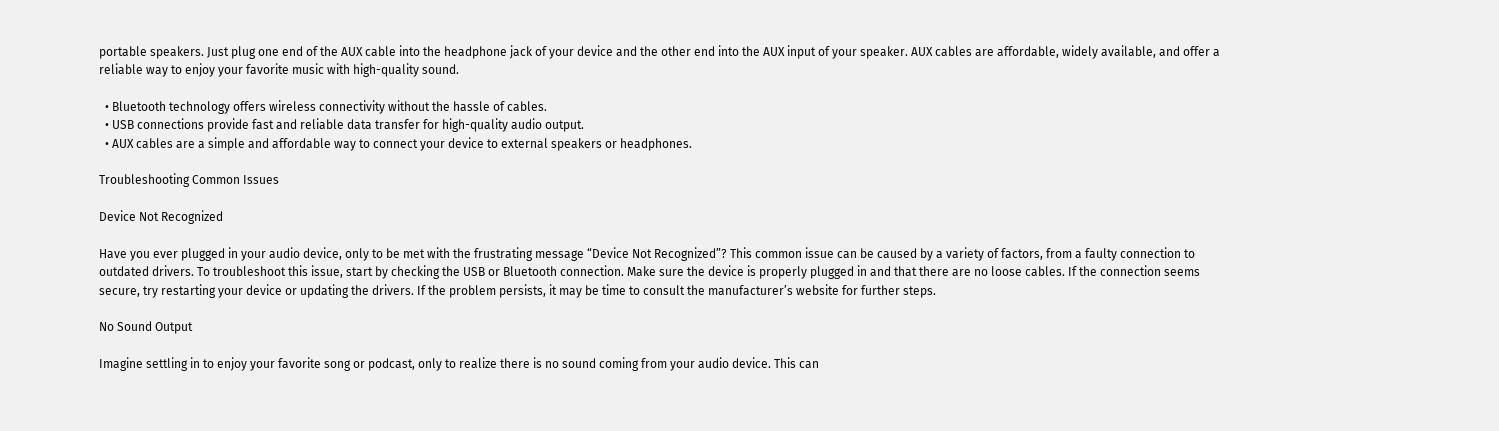portable speakers. Just plug one end of the AUX cable into the headphone jack of your device and the other end into the AUX input of your speaker. AUX cables are affordable, widely available, and offer a reliable way to enjoy your favorite music with high-quality sound.

  • Bluetooth technology offers wireless connectivity without the hassle of cables.
  • USB connections provide fast and reliable data transfer for high-quality audio output.
  • AUX cables are a simple and affordable way to connect your device to external speakers or headphones.

Troubleshooting Common Issues

Device Not Recognized

Have you ever plugged in your audio device, only to be met with the frustrating message “Device Not Recognized”? This common issue can be caused by a variety of factors, from a faulty connection to outdated drivers. To troubleshoot this issue, start by checking the USB or Bluetooth connection. Make sure the device is properly plugged in and that there are no loose cables. If the connection seems secure, try restarting your device or updating the drivers. If the problem persists, it may be time to consult the manufacturer’s website for further steps.

No Sound Output

Imagine settling in to enjoy your favorite song or podcast, only to realize there is no sound coming from your audio device. This can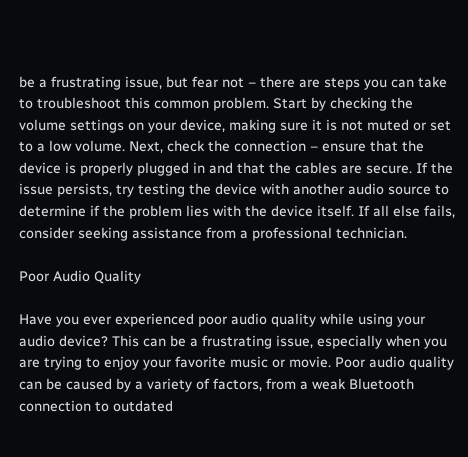be a frustrating issue, but fear not – there are steps you can take to troubleshoot this common problem. Start by checking the volume settings on your device, making sure it is not muted or set to a low volume. Next, check the connection – ensure that the device is properly plugged in and that the cables are secure. If the issue persists, try testing the device with another audio source to determine if the problem lies with the device itself. If all else fails, consider seeking assistance from a professional technician.

Poor Audio Quality

Have you ever experienced poor audio quality while using your audio device? This can be a frustrating issue, especially when you are trying to enjoy your favorite music or movie. Poor audio quality can be caused by a variety of factors, from a weak Bluetooth connection to outdated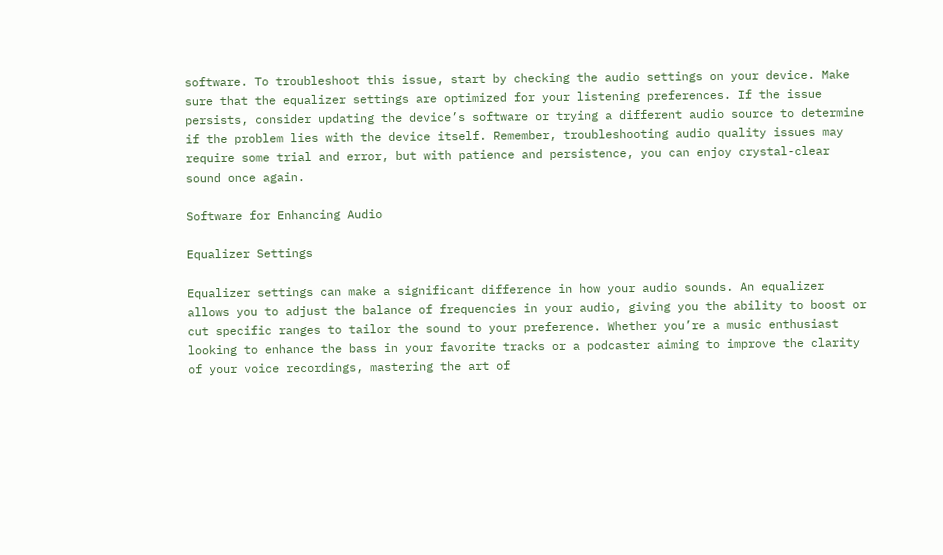software. To troubleshoot this issue, start by checking the audio settings on your device. Make sure that the equalizer settings are optimized for your listening preferences. If the issue persists, consider updating the device’s software or trying a different audio source to determine if the problem lies with the device itself. Remember, troubleshooting audio quality issues may require some trial and error, but with patience and persistence, you can enjoy crystal-clear sound once again.

Software for Enhancing Audio

Equalizer Settings

Equalizer settings can make a significant difference in how your audio sounds. An equalizer allows you to adjust the balance of frequencies in your audio, giving you the ability to boost or cut specific ranges to tailor the sound to your preference. Whether you’re a music enthusiast looking to enhance the bass in your favorite tracks or a podcaster aiming to improve the clarity of your voice recordings, mastering the art of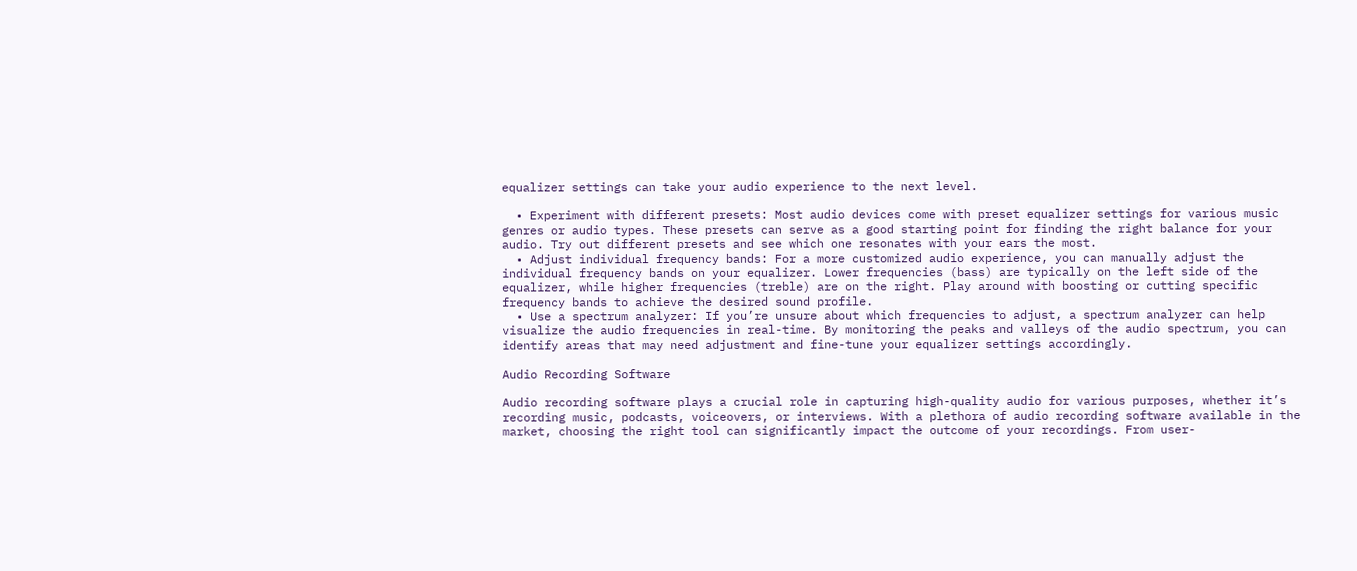equalizer settings can take your audio experience to the next level.

  • Experiment with different presets: Most audio devices come with preset equalizer settings for various music genres or audio types. These presets can serve as a good starting point for finding the right balance for your audio. Try out different presets and see which one resonates with your ears the most.
  • Adjust individual frequency bands: For a more customized audio experience, you can manually adjust the individual frequency bands on your equalizer. Lower frequencies (bass) are typically on the left side of the equalizer, while higher frequencies (treble) are on the right. Play around with boosting or cutting specific frequency bands to achieve the desired sound profile.
  • Use a spectrum analyzer: If you’re unsure about which frequencies to adjust, a spectrum analyzer can help visualize the audio frequencies in real-time. By monitoring the peaks and valleys of the audio spectrum, you can identify areas that may need adjustment and fine-tune your equalizer settings accordingly.

Audio Recording Software

Audio recording software plays a crucial role in capturing high-quality audio for various purposes, whether it’s recording music, podcasts, voiceovers, or interviews. With a plethora of audio recording software available in the market, choosing the right tool can significantly impact the outcome of your recordings. From user-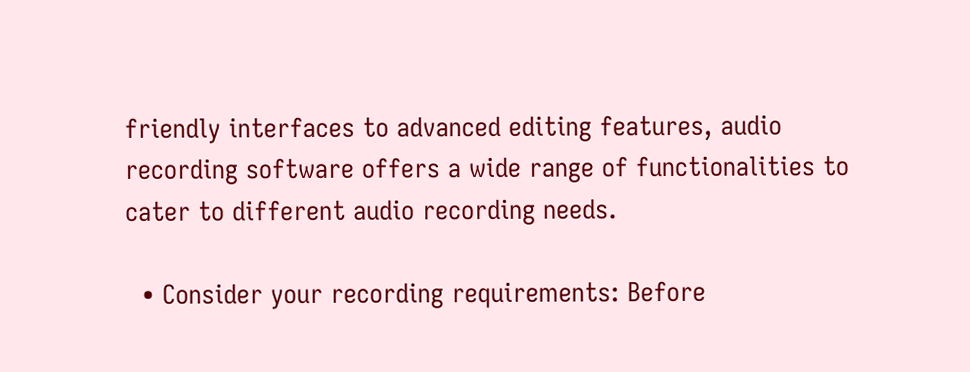friendly interfaces to advanced editing features, audio recording software offers a wide range of functionalities to cater to different audio recording needs.

  • Consider your recording requirements: Before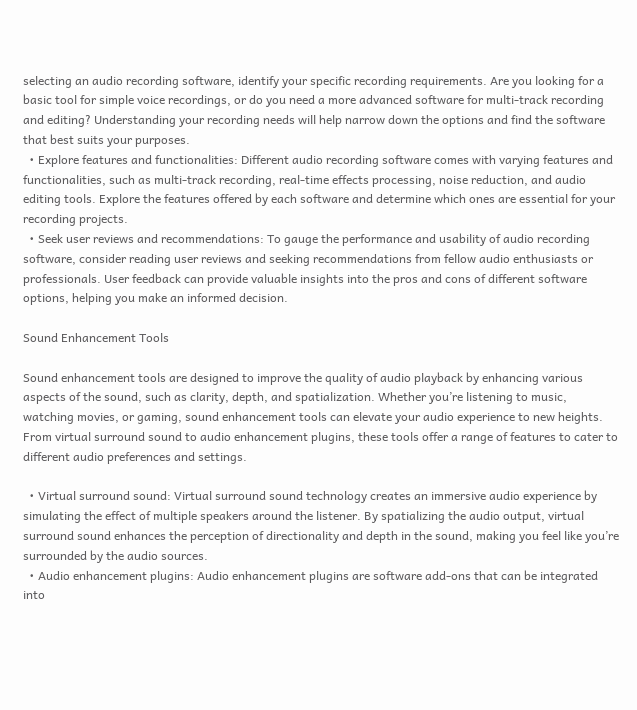selecting an audio recording software, identify your specific recording requirements. Are you looking for a basic tool for simple voice recordings, or do you need a more advanced software for multi-track recording and editing? Understanding your recording needs will help narrow down the options and find the software that best suits your purposes.
  • Explore features and functionalities: Different audio recording software comes with varying features and functionalities, such as multi-track recording, real-time effects processing, noise reduction, and audio editing tools. Explore the features offered by each software and determine which ones are essential for your recording projects.
  • Seek user reviews and recommendations: To gauge the performance and usability of audio recording software, consider reading user reviews and seeking recommendations from fellow audio enthusiasts or professionals. User feedback can provide valuable insights into the pros and cons of different software options, helping you make an informed decision.

Sound Enhancement Tools

Sound enhancement tools are designed to improve the quality of audio playback by enhancing various aspects of the sound, such as clarity, depth, and spatialization. Whether you’re listening to music, watching movies, or gaming, sound enhancement tools can elevate your audio experience to new heights. From virtual surround sound to audio enhancement plugins, these tools offer a range of features to cater to different audio preferences and settings.

  • Virtual surround sound: Virtual surround sound technology creates an immersive audio experience by simulating the effect of multiple speakers around the listener. By spatializing the audio output, virtual surround sound enhances the perception of directionality and depth in the sound, making you feel like you’re surrounded by the audio sources.
  • Audio enhancement plugins: Audio enhancement plugins are software add-ons that can be integrated into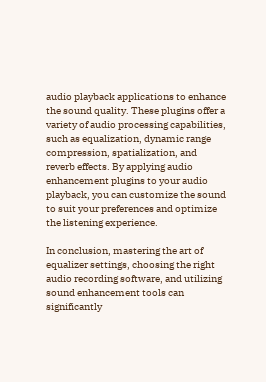audio playback applications to enhance the sound quality. These plugins offer a variety of audio processing capabilities, such as equalization, dynamic range compression, spatialization, and reverb effects. By applying audio enhancement plugins to your audio playback, you can customize the sound to suit your preferences and optimize the listening experience.

In conclusion, mastering the art of equalizer settings, choosing the right audio recording software, and utilizing sound enhancement tools can significantly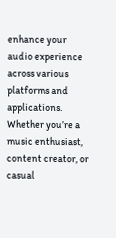enhance your audio experience across various platforms and applications. Whether you’re a music enthusiast, content creator, or casual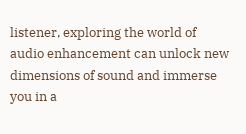listener, exploring the world of audio enhancement can unlock new dimensions of sound and immerse you in a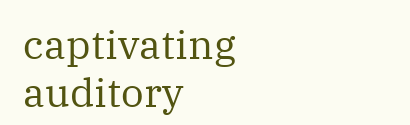captivating auditory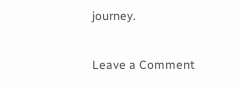journey.

Leave a Comment